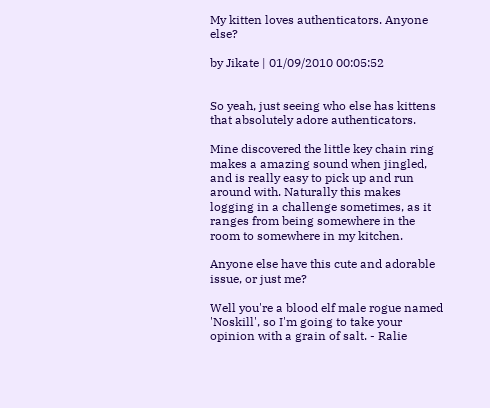My kitten loves authenticators. Anyone else?

by Jikate | 01/09/2010 00:05:52


So yeah, just seeing who else has kittens that absolutely adore authenticators.

Mine discovered the little key chain ring makes a amazing sound when jingled, and is really easy to pick up and run around with. Naturally this makes logging in a challenge sometimes, as it ranges from being somewhere in the room to somewhere in my kitchen.

Anyone else have this cute and adorable issue, or just me?

Well you're a blood elf male rogue named 'Noskill', so I'm going to take your opinion with a grain of salt. - Ralie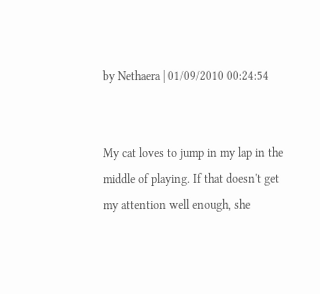by Nethaera | 01/09/2010 00:24:54


My cat loves to jump in my lap in the middle of playing. If that doesn't get my attention well enough, she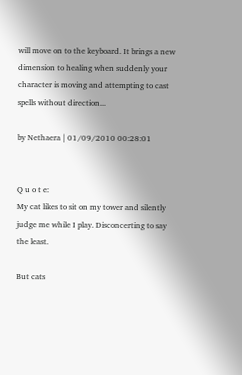will move on to the keyboard. It brings a new dimension to healing when suddenly your character is moving and attempting to cast spells without direction...

by Nethaera | 01/09/2010 00:28:01


Q u o t e:
My cat likes to sit on my tower and silently judge me while I play. Disconcerting to say the least.

But cats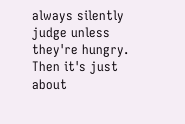always silently judge unless they're hungry. Then it's just about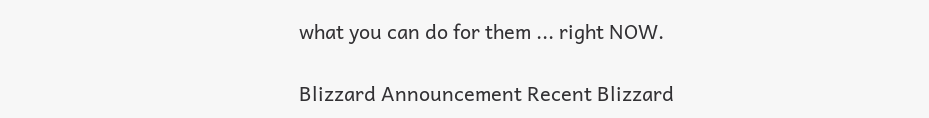what you can do for them ... right NOW.

Blizzard Announcement Recent Blizzard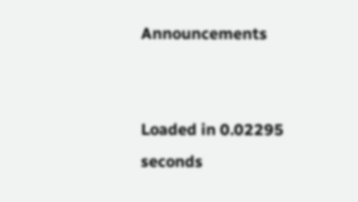Announcements


Loaded in 0.02295 seconds